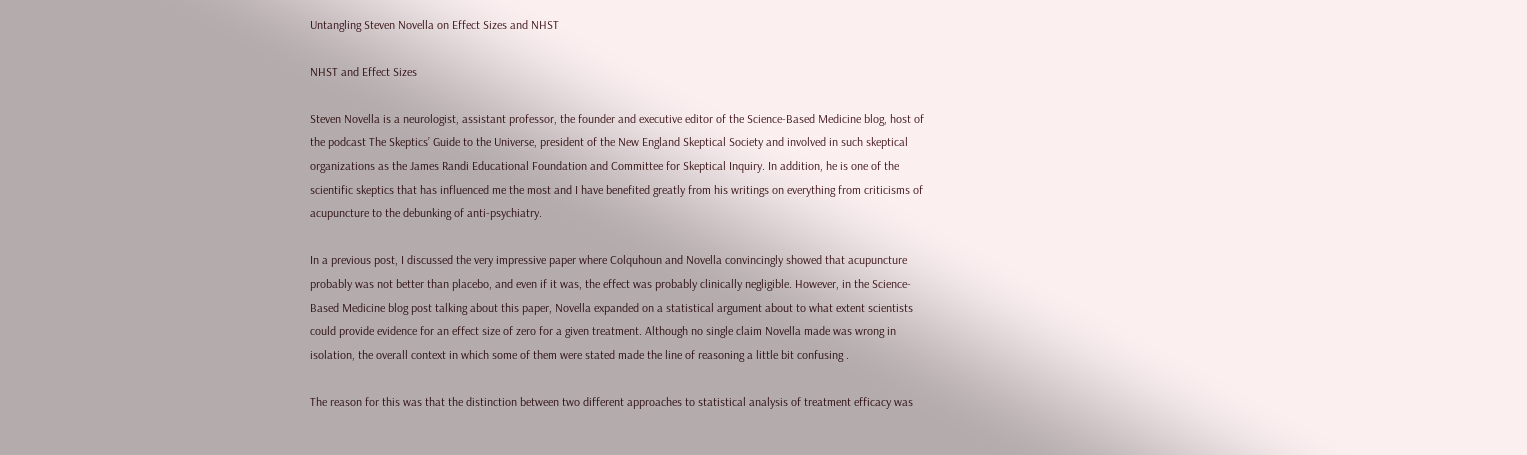Untangling Steven Novella on Effect Sizes and NHST

NHST and Effect Sizes

Steven Novella is a neurologist, assistant professor, the founder and executive editor of the Science-Based Medicine blog, host of the podcast The Skeptics’ Guide to the Universe, president of the New England Skeptical Society and involved in such skeptical organizations as the James Randi Educational Foundation and Committee for Skeptical Inquiry. In addition, he is one of the scientific skeptics that has influenced me the most and I have benefited greatly from his writings on everything from criticisms of acupuncture to the debunking of anti-psychiatry.

In a previous post, I discussed the very impressive paper where Colquhoun and Novella convincingly showed that acupuncture probably was not better than placebo, and even if it was, the effect was probably clinically negligible. However, in the Science-Based Medicine blog post talking about this paper, Novella expanded on a statistical argument about to what extent scientists could provide evidence for an effect size of zero for a given treatment. Although no single claim Novella made was wrong in isolation, the overall context in which some of them were stated made the line of reasoning a little bit confusing .

The reason for this was that the distinction between two different approaches to statistical analysis of treatment efficacy was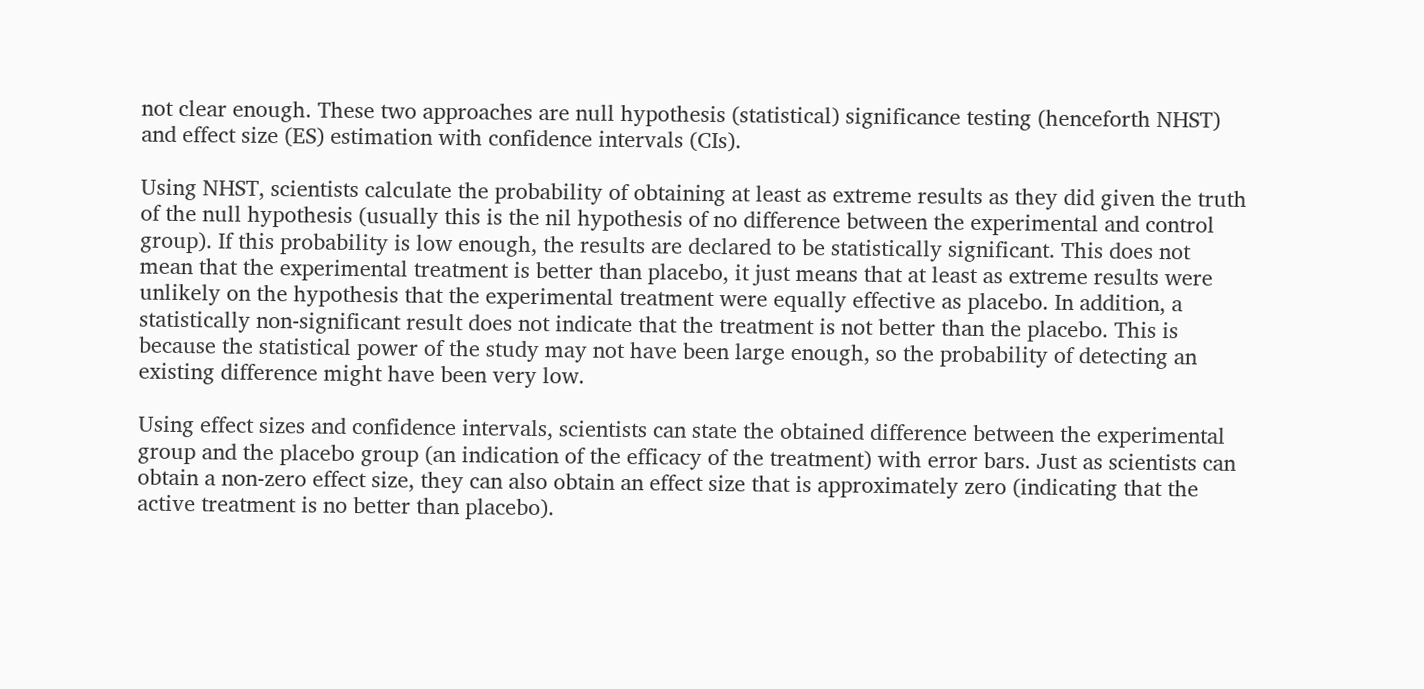not clear enough. These two approaches are null hypothesis (statistical) significance testing (henceforth NHST) and effect size (ES) estimation with confidence intervals (CIs).

Using NHST, scientists calculate the probability of obtaining at least as extreme results as they did given the truth of the null hypothesis (usually this is the nil hypothesis of no difference between the experimental and control group). If this probability is low enough, the results are declared to be statistically significant. This does not mean that the experimental treatment is better than placebo, it just means that at least as extreme results were unlikely on the hypothesis that the experimental treatment were equally effective as placebo. In addition, a statistically non-significant result does not indicate that the treatment is not better than the placebo. This is because the statistical power of the study may not have been large enough, so the probability of detecting an existing difference might have been very low.

Using effect sizes and confidence intervals, scientists can state the obtained difference between the experimental group and the placebo group (an indication of the efficacy of the treatment) with error bars. Just as scientists can obtain a non-zero effect size, they can also obtain an effect size that is approximately zero (indicating that the active treatment is no better than placebo).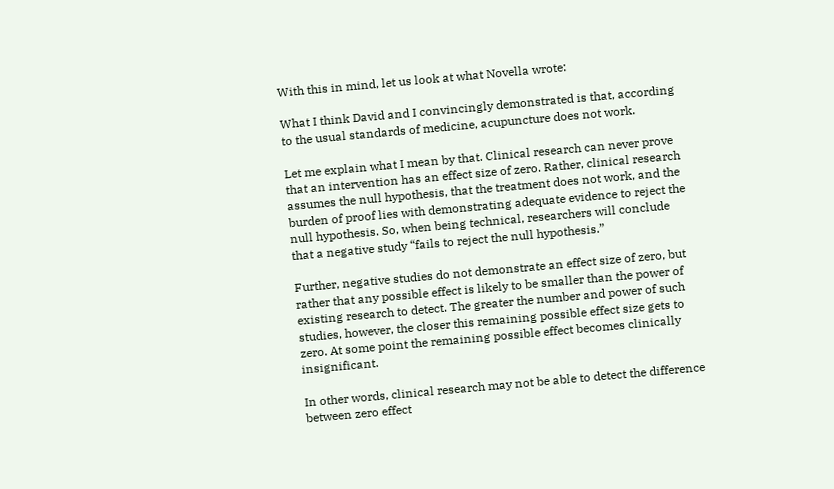With this in mind, let us look at what Novella wrote:

What I think David and I convincingly demonstrated is that, according to the usual standards of medicine, acupuncture does not work.

Let me explain what I mean by that. Clinical research can never prove that an intervention has an effect size of zero. Rather, clinical research assumes the null hypothesis, that the treatment does not work, and the burden of proof lies with demonstrating adequate evidence to reject the null hypothesis. So, when being technical, researchers will conclude that a negative study “fails to reject the null hypothesis.”

Further, negative studies do not demonstrate an effect size of zero, but rather that any possible effect is likely to be smaller than the power of existing research to detect. The greater the number and power of such studies, however, the closer this remaining possible effect size gets to zero. At some point the remaining possible effect becomes clinically insignificant.

In other words, clinical research may not be able to detect the difference between zero effect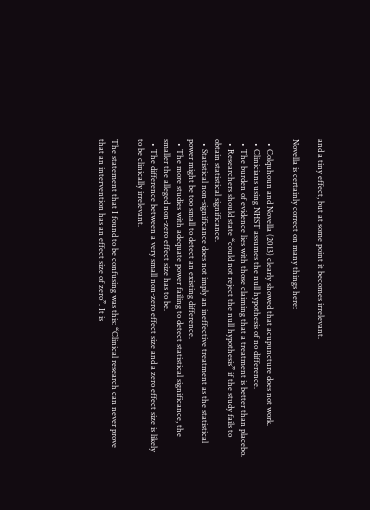and a tiny effect, but at some point it becomes irrelevant.

Novella is certainly correct on many things here:

  • Colquhoun and Novella (2013) clearly showed that acupuncture does not work.
  • Clinicians using NHST assumes the null hypothesis of no difference.
  • The burden of evidence lies with those claiming that a treatment is better than placebo.
  • Researchers should state “could not reject the null hypothesis” if the study fails to obtain statistical significance.
  • Statistical non-significance does not imply an ineffective treatment as the statistical power might be too small to detect an existing difference.
  • The more studies with adequate power failing to detect statistical significance, the smaller the alleged non-zero effect size has to be.
  • The difference between a very small non-zero effect size and a zero effect size is likely to be clinically irrelevant.

The statement that I found to be confusing was this: “Clinical research can never prove that an intervention has an effect size of zero”. It is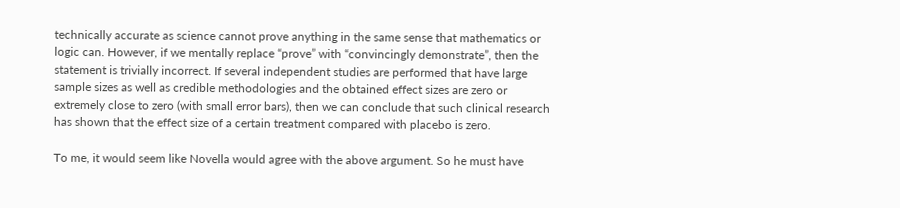technically accurate as science cannot prove anything in the same sense that mathematics or logic can. However, if we mentally replace “prove” with “convincingly demonstrate”, then the statement is trivially incorrect. If several independent studies are performed that have large sample sizes as well as credible methodologies and the obtained effect sizes are zero or extremely close to zero (with small error bars), then we can conclude that such clinical research has shown that the effect size of a certain treatment compared with placebo is zero.

To me, it would seem like Novella would agree with the above argument. So he must have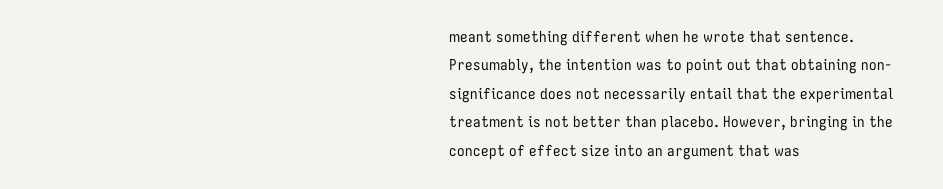meant something different when he wrote that sentence. Presumably, the intention was to point out that obtaining non-significance does not necessarily entail that the experimental treatment is not better than placebo. However, bringing in the concept of effect size into an argument that was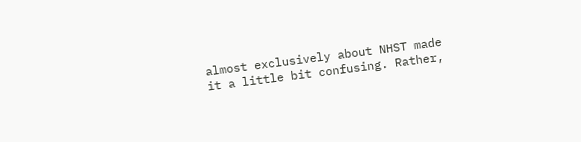almost exclusively about NHST made it a little bit confusing. Rather,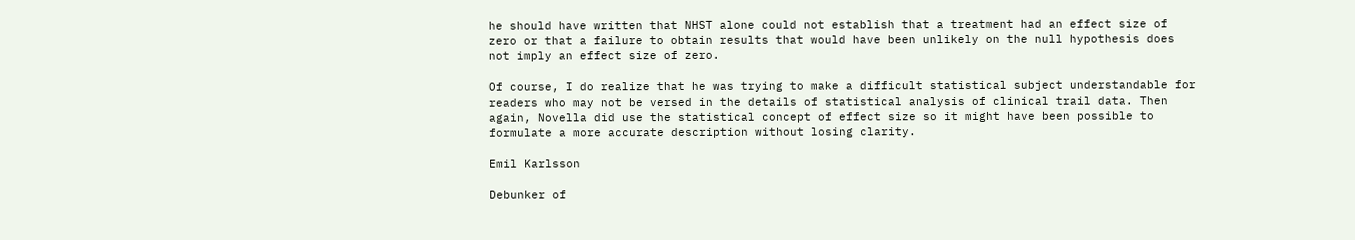he should have written that NHST alone could not establish that a treatment had an effect size of zero or that a failure to obtain results that would have been unlikely on the null hypothesis does not imply an effect size of zero.

Of course, I do realize that he was trying to make a difficult statistical subject understandable for readers who may not be versed in the details of statistical analysis of clinical trail data. Then again, Novella did use the statistical concept of effect size so it might have been possible to formulate a more accurate description without losing clarity.

Emil Karlsson

Debunker of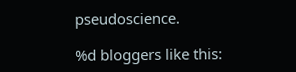pseudoscience.

%d bloggers like this: